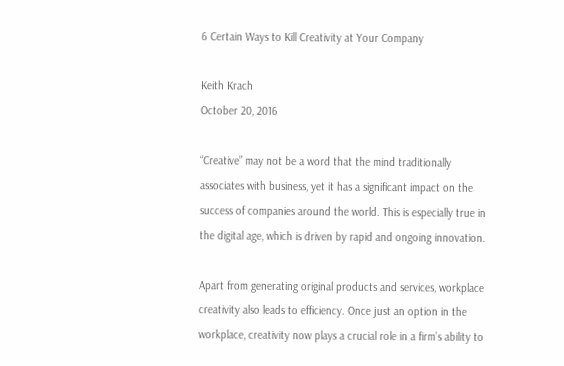6 Certain Ways to Kill Creativity at Your Company

Keith Krach
October 20, 2016

“Creative” may not be a word that the mind traditionally associates with business, yet it has a significant impact on the success of companies around the world. This is especially true in the digital age, which is driven by rapid and ongoing innovation.

Apart from generating original products and services, workplace creativity also leads to efficiency. Once just an option in the workplace, creativity now plays a crucial role in a firm’s ability to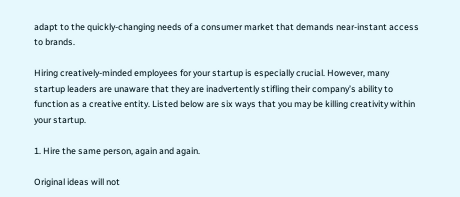adapt to the quickly-changing needs of a consumer market that demands near-instant access to brands.

Hiring creatively-minded employees for your startup is especially crucial. However, many startup leaders are unaware that they are inadvertently stifling their company’s ability to function as a creative entity. Listed below are six ways that you may be killing creativity within your startup.

1. Hire the same person, again and again.

Original ideas will not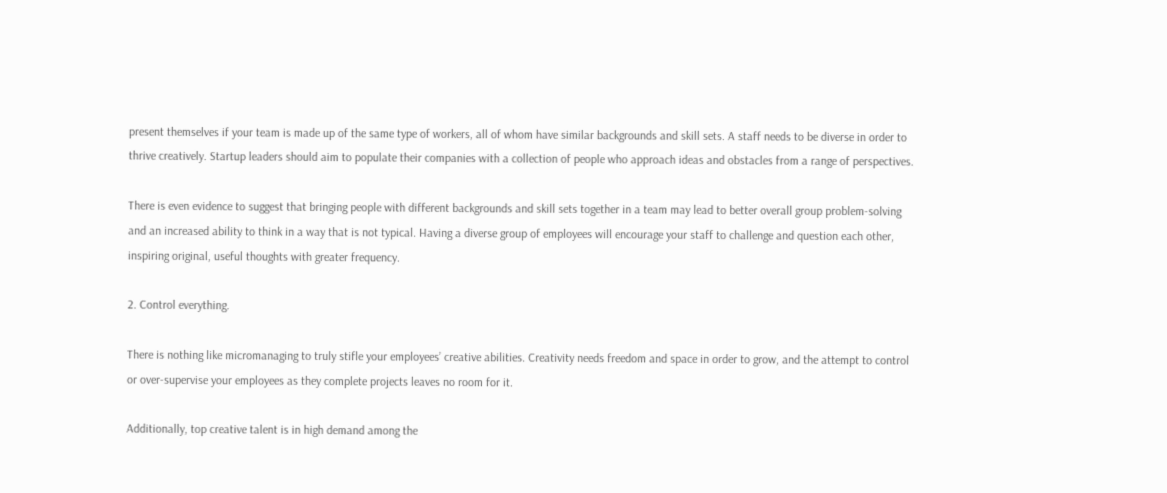present themselves if your team is made up of the same type of workers, all of whom have similar backgrounds and skill sets. A staff needs to be diverse in order to thrive creatively. Startup leaders should aim to populate their companies with a collection of people who approach ideas and obstacles from a range of perspectives.

There is even evidence to suggest that bringing people with different backgrounds and skill sets together in a team may lead to better overall group problem-solving and an increased ability to think in a way that is not typical. Having a diverse group of employees will encourage your staff to challenge and question each other, inspiring original, useful thoughts with greater frequency.

2. Control everything.

There is nothing like micromanaging to truly stifle your employees’ creative abilities. Creativity needs freedom and space in order to grow, and the attempt to control or over-supervise your employees as they complete projects leaves no room for it.

Additionally, top creative talent is in high demand among the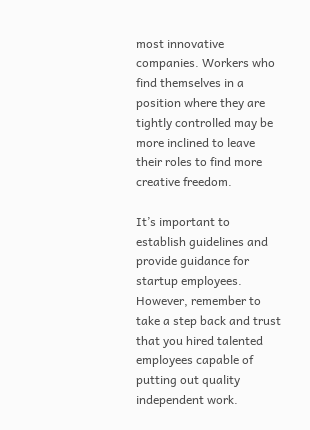most innovative companies. Workers who find themselves in a position where they are tightly controlled may be more inclined to leave their roles to find more creative freedom.

It’s important to establish guidelines and provide guidance for startup employees. However, remember to take a step back and trust that you hired talented employees capable of putting out quality independent work.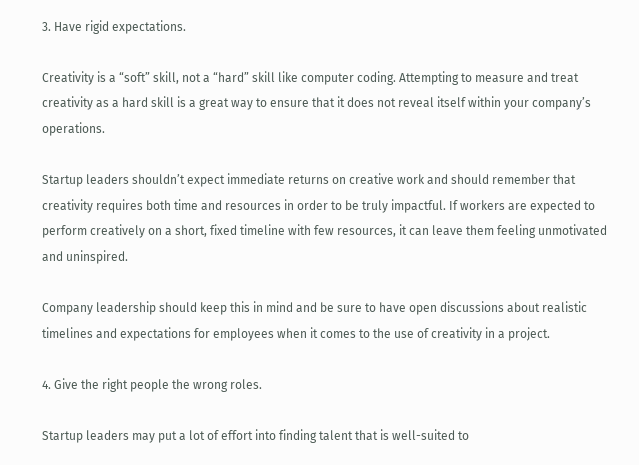3. Have rigid expectations.

Creativity is a “soft” skill, not a “hard” skill like computer coding. Attempting to measure and treat creativity as a hard skill is a great way to ensure that it does not reveal itself within your company’s operations.

Startup leaders shouldn’t expect immediate returns on creative work and should remember that creativity requires both time and resources in order to be truly impactful. If workers are expected to perform creatively on a short, fixed timeline with few resources, it can leave them feeling unmotivated and uninspired.

Company leadership should keep this in mind and be sure to have open discussions about realistic timelines and expectations for employees when it comes to the use of creativity in a project.

4. Give the right people the wrong roles.

Startup leaders may put a lot of effort into finding talent that is well-suited to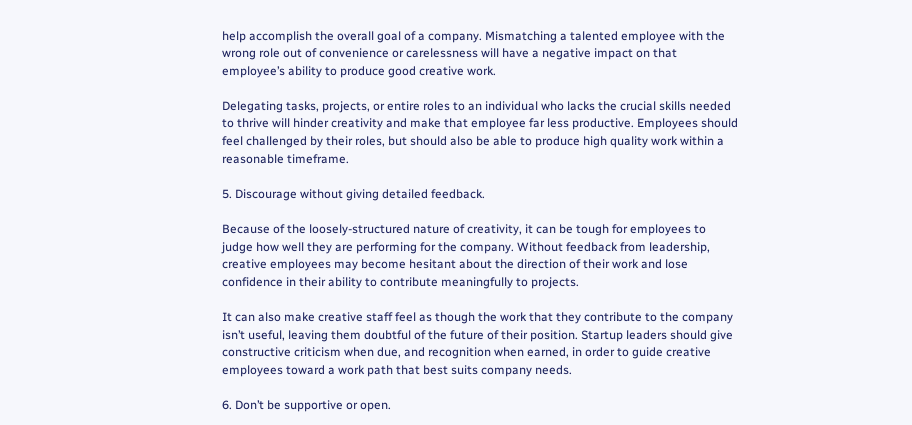help accomplish the overall goal of a company. Mismatching a talented employee with the wrong role out of convenience or carelessness will have a negative impact on that employee’s ability to produce good creative work.

Delegating tasks, projects, or entire roles to an individual who lacks the crucial skills needed to thrive will hinder creativity and make that employee far less productive. Employees should feel challenged by their roles, but should also be able to produce high quality work within a reasonable timeframe.

5. Discourage without giving detailed feedback.

Because of the loosely-structured nature of creativity, it can be tough for employees to judge how well they are performing for the company. Without feedback from leadership, creative employees may become hesitant about the direction of their work and lose confidence in their ability to contribute meaningfully to projects.

It can also make creative staff feel as though the work that they contribute to the company isn’t useful, leaving them doubtful of the future of their position. Startup leaders should give constructive criticism when due, and recognition when earned, in order to guide creative employees toward a work path that best suits company needs.

6. Don’t be supportive or open.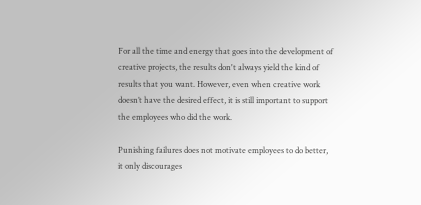For all the time and energy that goes into the development of creative projects, the results don't always yield the kind of results that you want. However, even when creative work doesn’t have the desired effect, it is still important to support the employees who did the work.

Punishing failures does not motivate employees to do better, it only discourages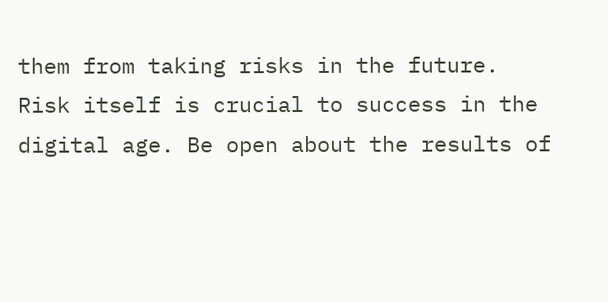them from taking risks in the future. Risk itself is crucial to success in the digital age. Be open about the results of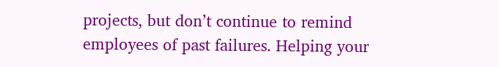projects, but don’t continue to remind employees of past failures. Helping your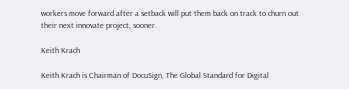workers move forward after a setback will put them back on track to churn out their next innovate project, sooner.

Keith Krach

Keith Krach is Chairman of DocuSign, The Global Standard for Digital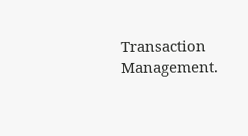Transaction Management.